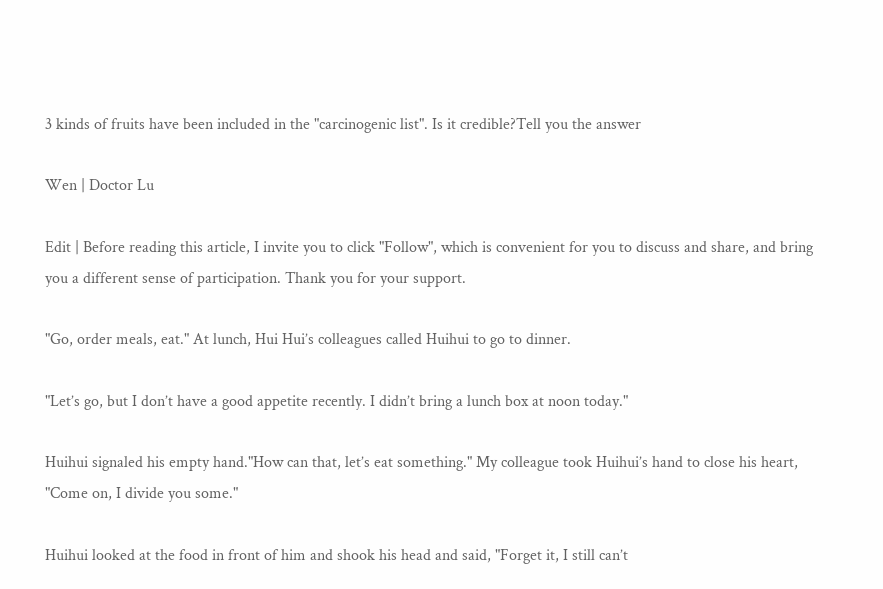3 kinds of fruits have been included in the "carcinogenic list". Is it credible?Tell you the answer

Wen | Doctor Lu

Edit | Before reading this article, I invite you to click "Follow", which is convenient for you to discuss and share, and bring you a different sense of participation. Thank you for your support.

"Go, order meals, eat." At lunch, Hui Hui’s colleagues called Huihui to go to dinner.

"Let’s go, but I don’t have a good appetite recently. I didn’t bring a lunch box at noon today."

Huihui signaled his empty hand."How can that, let’s eat something." My colleague took Huihui’s hand to close his heart, "Come on, I divide you some."

Huihui looked at the food in front of him and shook his head and said, "Forget it, I still can’t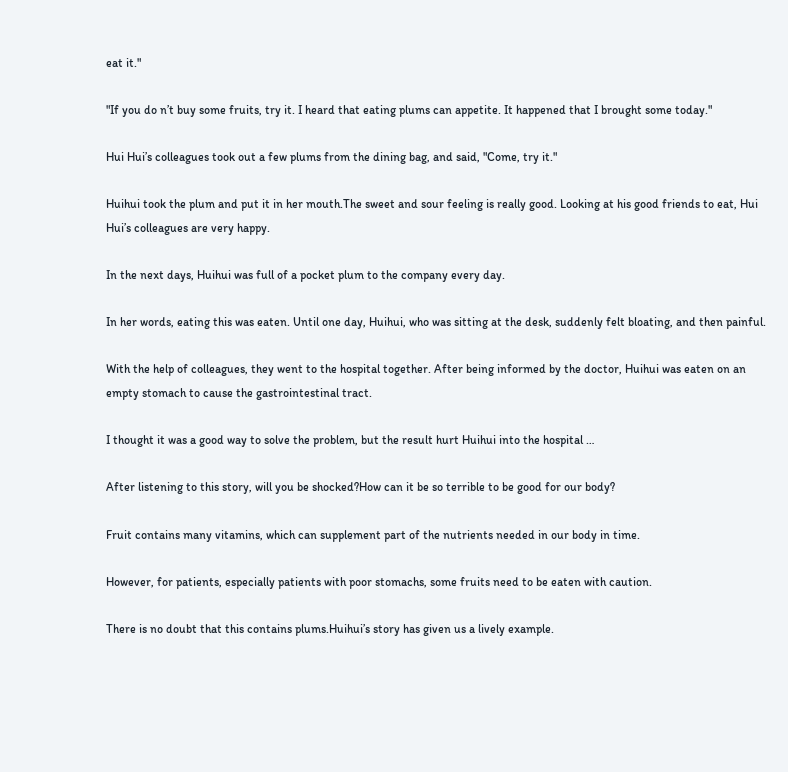eat it."

"If you do n’t buy some fruits, try it. I heard that eating plums can appetite. It happened that I brought some today."

Hui Hui’s colleagues took out a few plums from the dining bag, and said, "Come, try it."

Huihui took the plum and put it in her mouth.The sweet and sour feeling is really good. Looking at his good friends to eat, Hui Hui’s colleagues are very happy.

In the next days, Huihui was full of a pocket plum to the company every day.

In her words, eating this was eaten. Until one day, Huihui, who was sitting at the desk, suddenly felt bloating, and then painful.

With the help of colleagues, they went to the hospital together. After being informed by the doctor, Huihui was eaten on an empty stomach to cause the gastrointestinal tract.

I thought it was a good way to solve the problem, but the result hurt Huihui into the hospital …

After listening to this story, will you be shocked?How can it be so terrible to be good for our body?

Fruit contains many vitamins, which can supplement part of the nutrients needed in our body in time.

However, for patients, especially patients with poor stomachs, some fruits need to be eaten with caution.

There is no doubt that this contains plums.Huihui’s story has given us a lively example.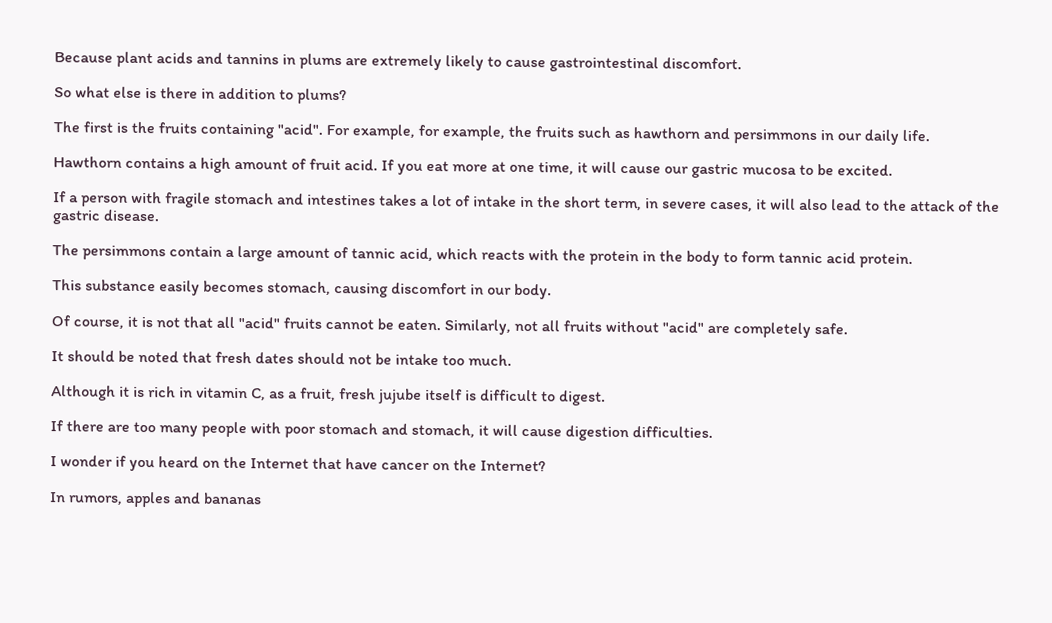Because plant acids and tannins in plums are extremely likely to cause gastrointestinal discomfort.

So what else is there in addition to plums?

The first is the fruits containing "acid". For example, for example, the fruits such as hawthorn and persimmons in our daily life.

Hawthorn contains a high amount of fruit acid. If you eat more at one time, it will cause our gastric mucosa to be excited.

If a person with fragile stomach and intestines takes a lot of intake in the short term, in severe cases, it will also lead to the attack of the gastric disease.

The persimmons contain a large amount of tannic acid, which reacts with the protein in the body to form tannic acid protein.

This substance easily becomes stomach, causing discomfort in our body.

Of course, it is not that all "acid" fruits cannot be eaten. Similarly, not all fruits without "acid" are completely safe.

It should be noted that fresh dates should not be intake too much.

Although it is rich in vitamin C, as a fruit, fresh jujube itself is difficult to digest.

If there are too many people with poor stomach and stomach, it will cause digestion difficulties.

I wonder if you heard on the Internet that have cancer on the Internet?

In rumors, apples and bananas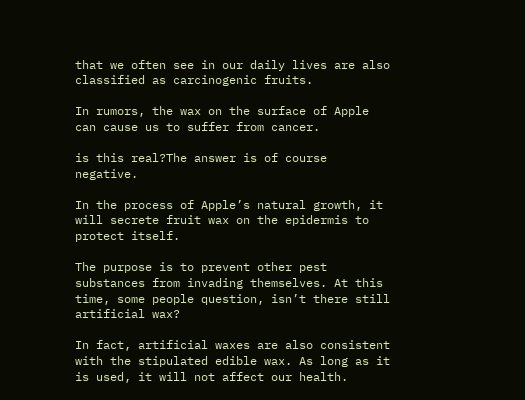that we often see in our daily lives are also classified as carcinogenic fruits.

In rumors, the wax on the surface of Apple can cause us to suffer from cancer.

is this real?The answer is of course negative.

In the process of Apple’s natural growth, it will secrete fruit wax on the epidermis to protect itself.

The purpose is to prevent other pest substances from invading themselves. At this time, some people question, isn’t there still artificial wax?

In fact, artificial waxes are also consistent with the stipulated edible wax. As long as it is used, it will not affect our health.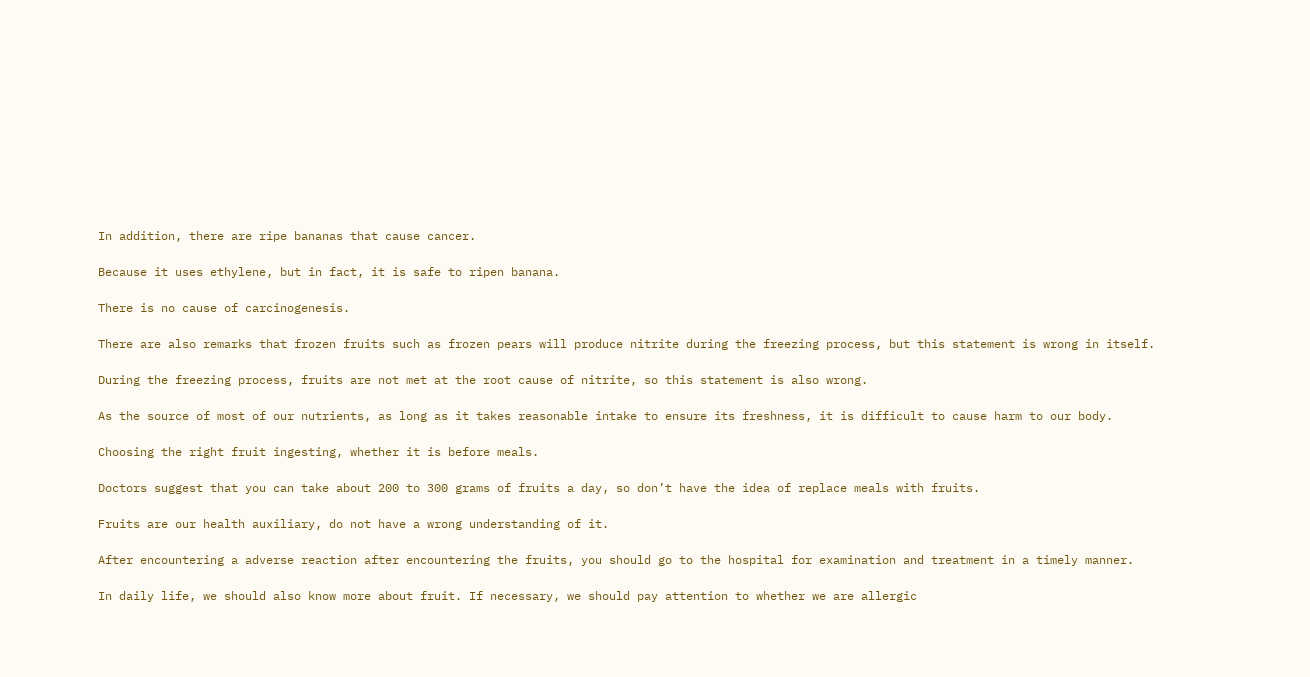In addition, there are ripe bananas that cause cancer.

Because it uses ethylene, but in fact, it is safe to ripen banana.

There is no cause of carcinogenesis.

There are also remarks that frozen fruits such as frozen pears will produce nitrite during the freezing process, but this statement is wrong in itself.

During the freezing process, fruits are not met at the root cause of nitrite, so this statement is also wrong.

As the source of most of our nutrients, as long as it takes reasonable intake to ensure its freshness, it is difficult to cause harm to our body.

Choosing the right fruit ingesting, whether it is before meals.

Doctors suggest that you can take about 200 to 300 grams of fruits a day, so don’t have the idea of replace meals with fruits.

Fruits are our health auxiliary, do not have a wrong understanding of it.

After encountering a adverse reaction after encountering the fruits, you should go to the hospital for examination and treatment in a timely manner.

In daily life, we should also know more about fruit. If necessary, we should pay attention to whether we are allergic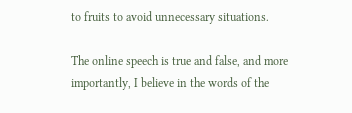to fruits to avoid unnecessary situations.

The online speech is true and false, and more importantly, I believe in the words of the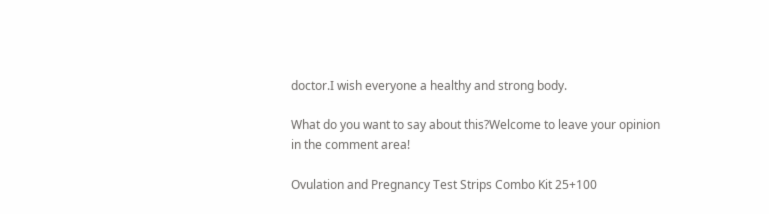doctor.I wish everyone a healthy and strong body.

What do you want to say about this?Welcome to leave your opinion in the comment area!

Ovulation and Pregnancy Test Strips Combo Kit 25+100